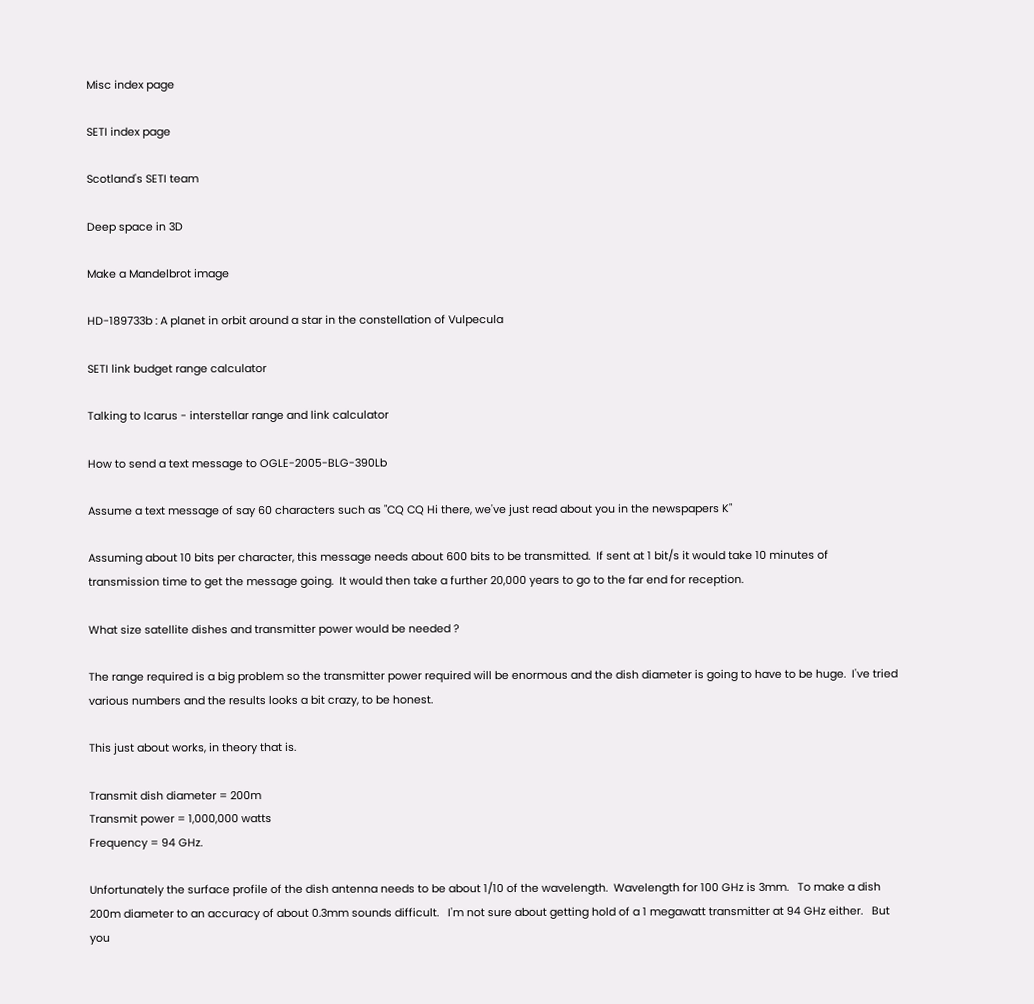Misc index page

SETI index page

Scotland's SETI team

Deep space in 3D

Make a Mandelbrot image

HD-189733b : A planet in orbit around a star in the constellation of Vulpecula

SETI link budget range calculator

Talking to Icarus - interstellar range and link calculator

How to send a text message to OGLE-2005-BLG-390Lb

Assume a text message of say 60 characters such as "CQ CQ Hi there, we've just read about you in the newspapers K"

Assuming about 10 bits per character, this message needs about 600 bits to be transmitted.  If sent at 1 bit/s it would take 10 minutes of transmission time to get the message going.  It would then take a further 20,000 years to go to the far end for reception.

What size satellite dishes and transmitter power would be needed ?

The range required is a big problem so the transmitter power required will be enormous and the dish diameter is going to have to be huge.  I've tried various numbers and the results looks a bit crazy, to be honest.

This just about works, in theory that is.

Transmit dish diameter = 200m
Transmit power = 1,000,000 watts
Frequency = 94 GHz.

Unfortunately the surface profile of the dish antenna needs to be about 1/10 of the wavelength.  Wavelength for 100 GHz is 3mm.   To make a dish 200m diameter to an accuracy of about 0.3mm sounds difficult.   I'm not sure about getting hold of a 1 megawatt transmitter at 94 GHz either.   But you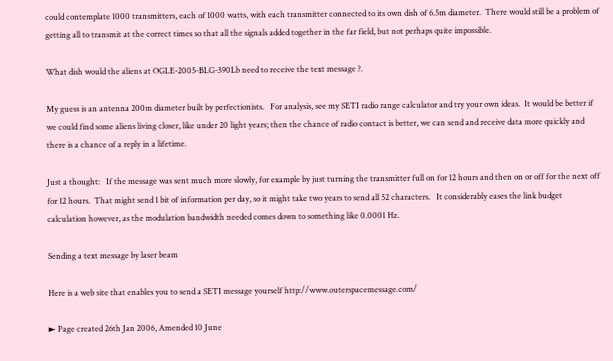could contemplate 1000 transmitters, each of 1000 watts, with each transmitter connected to its own dish of 6.5m diameter.  There would still be a problem of getting all to transmit at the correct times so that all the signals added together in the far field, but not perhaps quite impossible.

What dish would the aliens at OGLE-2005-BLG-390Lb need to receive the text message ?.

My guess is an antenna 200m diameter built by perfectionists.   For analysis, see my SETI radio range calculator and try your own ideas.  It would be better if we could find some aliens living closer, like under 20 light years; then the chance of radio contact is better, we can send and receive data more quickly and there is a chance of a reply in a lifetime.

Just a thought:   If the message was sent much more slowly, for example by just turning the transmitter full on for 12 hours and then on or off for the next off for 12 hours.  That might send 1 bit of information per day, so it might take two years to send all 52 characters.   It considerably eases the link budget calculation however, as the modulation bandwidth needed comes down to something like 0.0001 Hz.

Sending a text message by laser beam

Here is a web site that enables you to send a SETI message yourself http://www.outerspacemessage.com/

► Page created 26th Jan 2006, Amended 10 June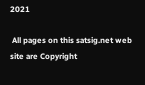2021

 All pages on this satsig.net web site are Copyright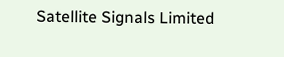Satellite Signals Limited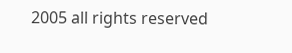2005 all rights reserved